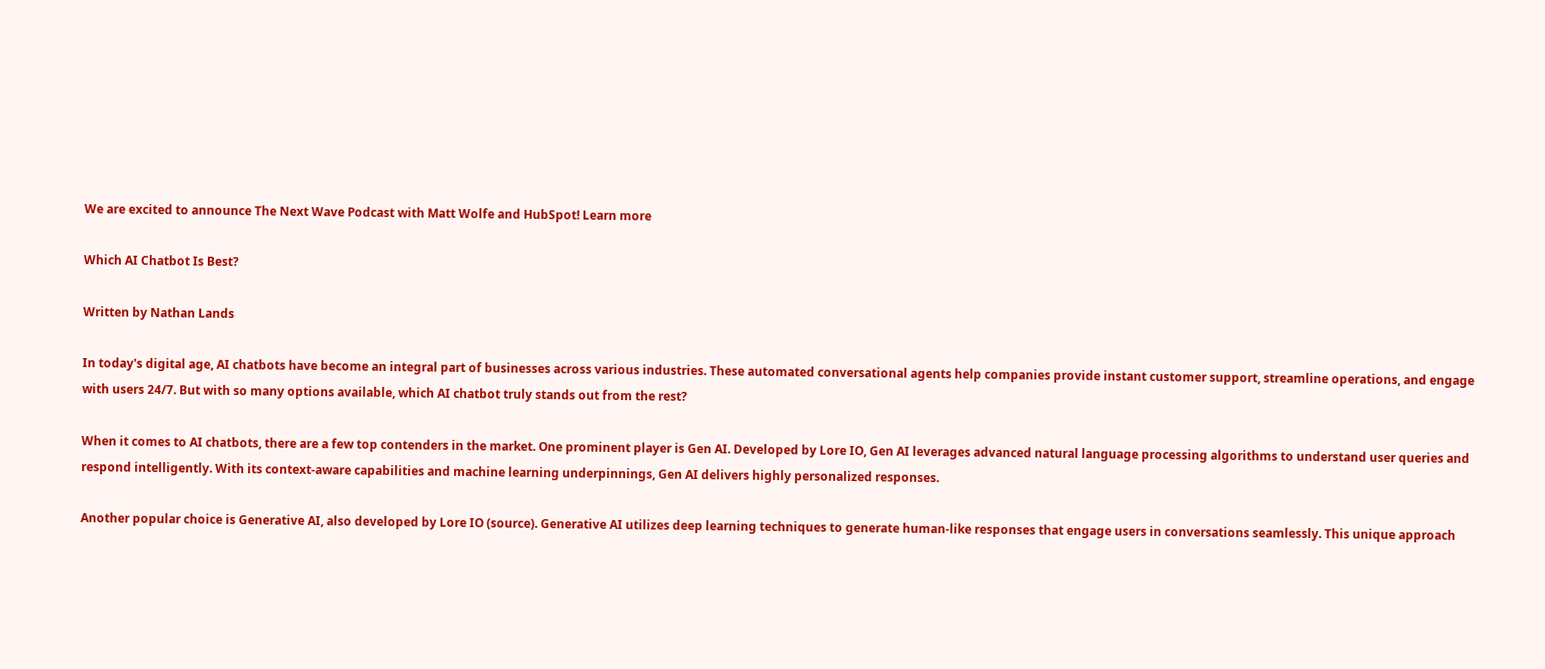We are excited to announce The Next Wave Podcast with Matt Wolfe and HubSpot! Learn more

Which AI Chatbot Is Best?

Written by Nathan Lands

In today's digital age, AI chatbots have become an integral part of businesses across various industries. These automated conversational agents help companies provide instant customer support, streamline operations, and engage with users 24/7. But with so many options available, which AI chatbot truly stands out from the rest?

When it comes to AI chatbots, there are a few top contenders in the market. One prominent player is Gen AI. Developed by Lore IO, Gen AI leverages advanced natural language processing algorithms to understand user queries and respond intelligently. With its context-aware capabilities and machine learning underpinnings, Gen AI delivers highly personalized responses.

Another popular choice is Generative AI, also developed by Lore IO (source). Generative AI utilizes deep learning techniques to generate human-like responses that engage users in conversations seamlessly. This unique approach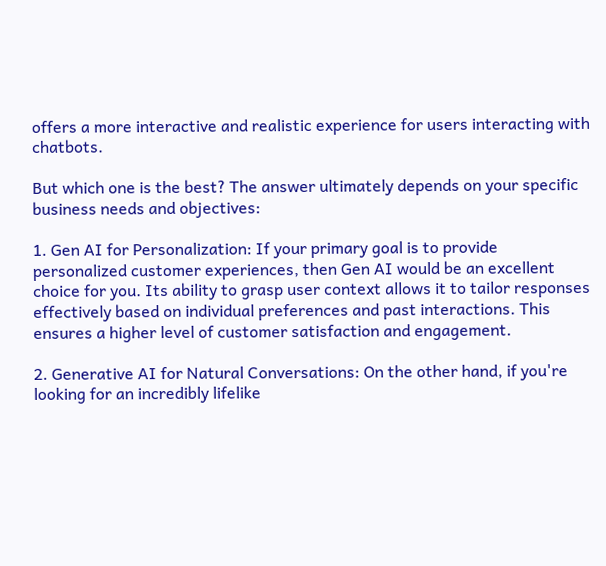offers a more interactive and realistic experience for users interacting with chatbots.

But which one is the best? The answer ultimately depends on your specific business needs and objectives:

1. Gen AI for Personalization: If your primary goal is to provide personalized customer experiences, then Gen AI would be an excellent choice for you. Its ability to grasp user context allows it to tailor responses effectively based on individual preferences and past interactions. This ensures a higher level of customer satisfaction and engagement.

2. Generative AI for Natural Conversations: On the other hand, if you're looking for an incredibly lifelike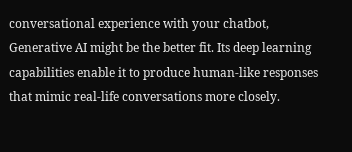conversational experience with your chatbot, Generative AI might be the better fit. Its deep learning capabilities enable it to produce human-like responses that mimic real-life conversations more closely.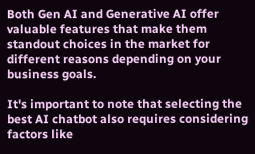Both Gen AI and Generative AI offer valuable features that make them standout choices in the market for different reasons depending on your business goals.

It's important to note that selecting the best AI chatbot also requires considering factors like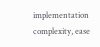implementation complexity, ease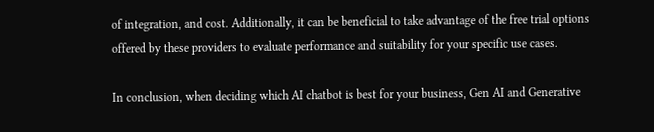of integration, and cost. Additionally, it can be beneficial to take advantage of the free trial options offered by these providers to evaluate performance and suitability for your specific use cases.

In conclusion, when deciding which AI chatbot is best for your business, Gen AI and Generative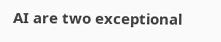AI are two exceptional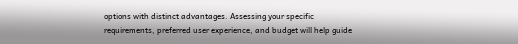options with distinct advantages. Assessing your specific requirements, preferred user experience, and budget will help guide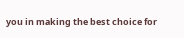you in making the best choice for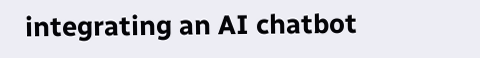integrating an AI chatbot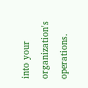into your organization's operations.